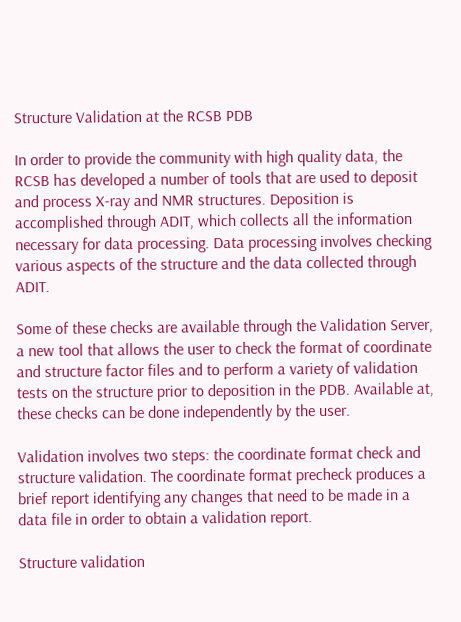Structure Validation at the RCSB PDB

In order to provide the community with high quality data, the RCSB has developed a number of tools that are used to deposit and process X-ray and NMR structures. Deposition is accomplished through ADIT, which collects all the information necessary for data processing. Data processing involves checking various aspects of the structure and the data collected through ADIT.

Some of these checks are available through the Validation Server, a new tool that allows the user to check the format of coordinate and structure factor files and to perform a variety of validation tests on the structure prior to deposition in the PDB. Available at, these checks can be done independently by the user.

Validation involves two steps: the coordinate format check and structure validation. The coordinate format precheck produces a brief report identifying any changes that need to be made in a data file in order to obtain a validation report.

Structure validation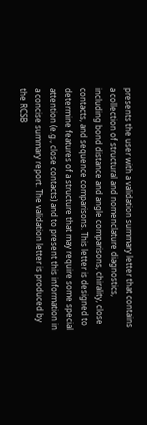presents the user with a validation summary letter that contains a collection of structural and nomenclature diagnostics, including bond distance and angle comparisons, chirality, close contacts, and sequence comparisons. This letter is designed to determine features of a structure that may require some special attention (e.g., close contacts) and to present this information in a concise summary report. The validation letter is produced by the RCSB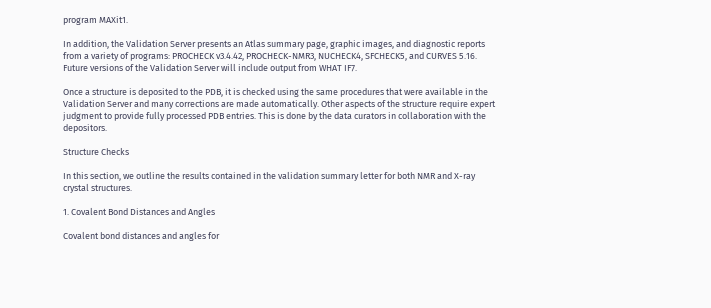program MAXit1.

In addition, the Validation Server presents an Atlas summary page, graphic images, and diagnostic reports from a variety of programs: PROCHECK v3.4.42, PROCHECK-NMR3, NUCHECK4, SFCHECK5, and CURVES 5.16. Future versions of the Validation Server will include output from WHAT IF7.

Once a structure is deposited to the PDB, it is checked using the same procedures that were available in the Validation Server and many corrections are made automatically. Other aspects of the structure require expert judgment to provide fully processed PDB entries. This is done by the data curators in collaboration with the depositors.

Structure Checks

In this section, we outline the results contained in the validation summary letter for both NMR and X-ray crystal structures.

1. Covalent Bond Distances and Angles

Covalent bond distances and angles for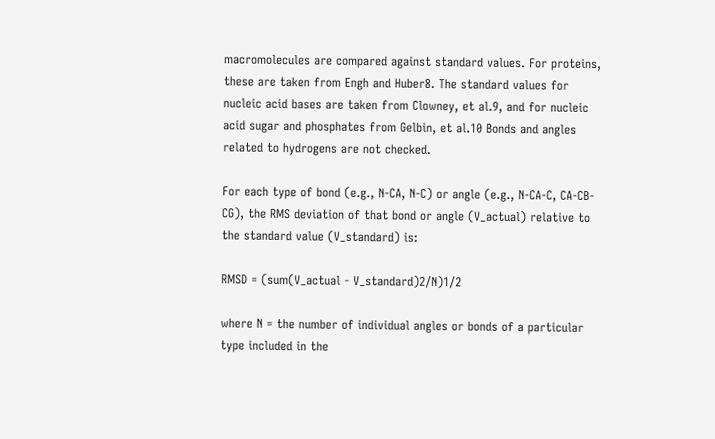macromolecules are compared against standard values. For proteins, these are taken from Engh and Huber8. The standard values for nucleic acid bases are taken from Clowney, et al.9, and for nucleic acid sugar and phosphates from Gelbin, et al.10 Bonds and angles related to hydrogens are not checked.

For each type of bond (e.g., N-CA, N-C) or angle (e.g., N-CA-C, CA-CB-CG), the RMS deviation of that bond or angle (V_actual) relative to the standard value (V_standard) is:

RMSD = (sum(V_actual - V_standard)2/N)1/2

where N = the number of individual angles or bonds of a particular type included in the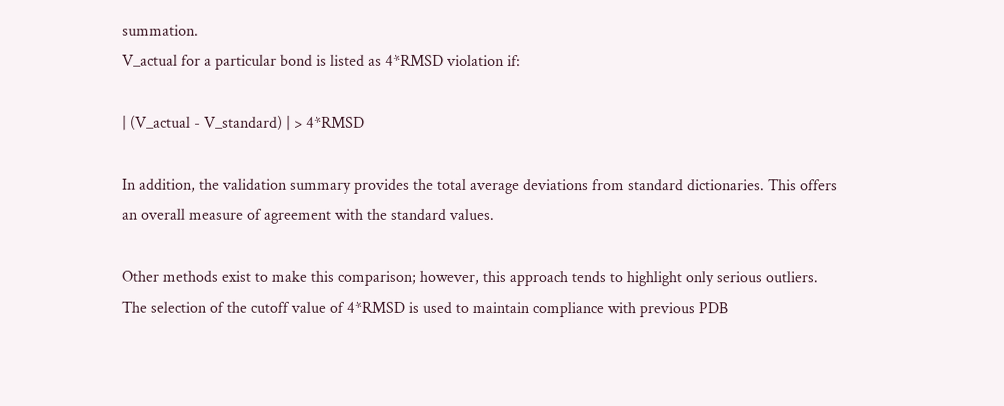summation.
V_actual for a particular bond is listed as 4*RMSD violation if:

| (V_actual - V_standard) | > 4*RMSD

In addition, the validation summary provides the total average deviations from standard dictionaries. This offers an overall measure of agreement with the standard values.

Other methods exist to make this comparison; however, this approach tends to highlight only serious outliers. The selection of the cutoff value of 4*RMSD is used to maintain compliance with previous PDB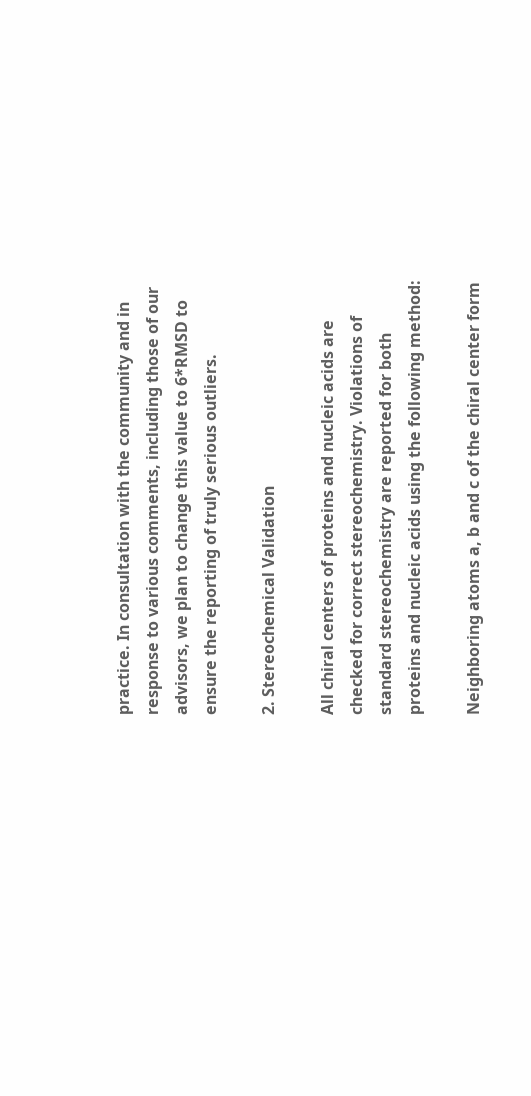practice. In consultation with the community and in response to various comments, including those of our advisors, we plan to change this value to 6*RMSD to ensure the reporting of truly serious outliers.

2. Stereochemical Validation

All chiral centers of proteins and nucleic acids are checked for correct stereochemistry. Violations of standard stereochemistry are reported for both proteins and nucleic acids using the following method:

Neighboring atoms a, b and c of the chiral center form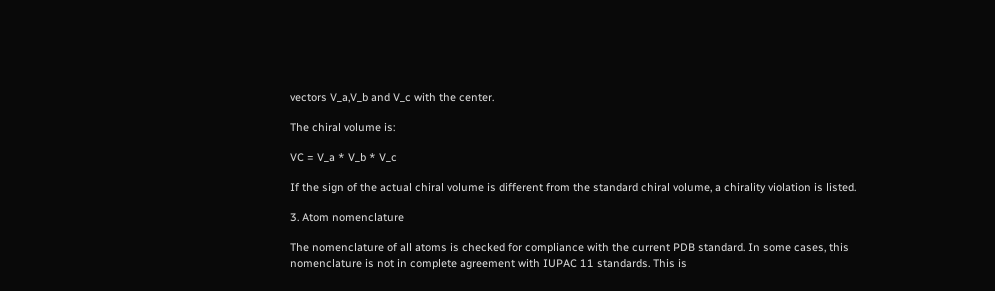vectors V_a,V_b and V_c with the center.

The chiral volume is:

VC = V_a * V_b * V_c

If the sign of the actual chiral volume is different from the standard chiral volume, a chirality violation is listed.

3. Atom nomenclature

The nomenclature of all atoms is checked for compliance with the current PDB standard. In some cases, this nomenclature is not in complete agreement with IUPAC 11 standards. This is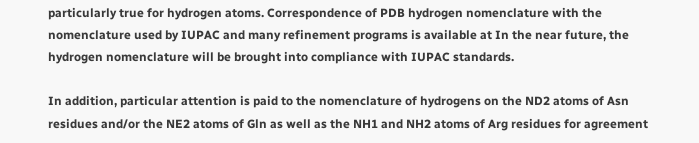particularly true for hydrogen atoms. Correspondence of PDB hydrogen nomenclature with the nomenclature used by IUPAC and many refinement programs is available at In the near future, the hydrogen nomenclature will be brought into compliance with IUPAC standards.

In addition, particular attention is paid to the nomenclature of hydrogens on the ND2 atoms of Asn residues and/or the NE2 atoms of Gln as well as the NH1 and NH2 atoms of Arg residues for agreement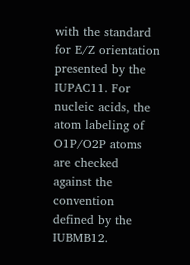with the standard for E/Z orientation presented by the IUPAC11. For nucleic acids, the atom labeling of O1P/O2P atoms are checked against the convention defined by the IUBMB12.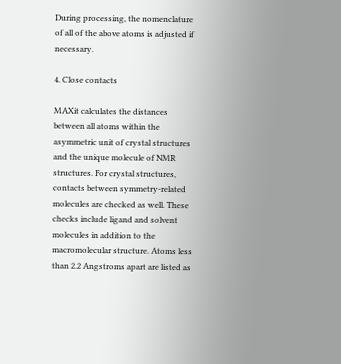During processing, the nomenclature of all of the above atoms is adjusted if necessary.

4. Close contacts

MAXit calculates the distances between all atoms within the asymmetric unit of crystal structures and the unique molecule of NMR structures. For crystal structures, contacts between symmetry-related molecules are checked as well. These checks include ligand and solvent molecules in addition to the macromolecular structure. Atoms less than 2.2 Angstroms apart are listed as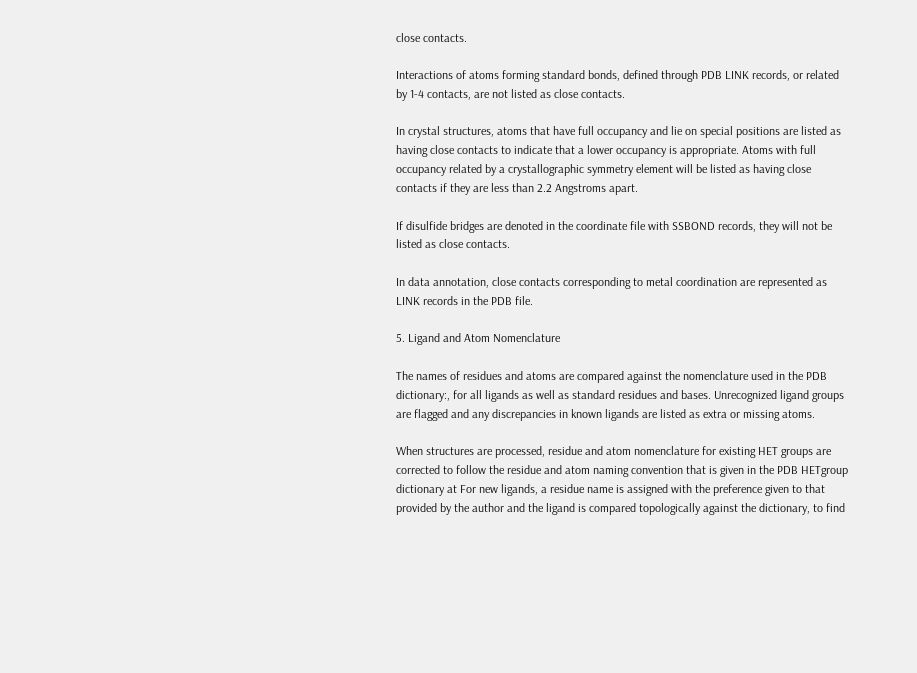close contacts.

Interactions of atoms forming standard bonds, defined through PDB LINK records, or related by 1-4 contacts, are not listed as close contacts.

In crystal structures, atoms that have full occupancy and lie on special positions are listed as having close contacts to indicate that a lower occupancy is appropriate. Atoms with full occupancy related by a crystallographic symmetry element will be listed as having close contacts if they are less than 2.2 Angstroms apart.

If disulfide bridges are denoted in the coordinate file with SSBOND records, they will not be listed as close contacts.

In data annotation, close contacts corresponding to metal coordination are represented as LINK records in the PDB file.

5. Ligand and Atom Nomenclature

The names of residues and atoms are compared against the nomenclature used in the PDB dictionary:, for all ligands as well as standard residues and bases. Unrecognized ligand groups are flagged and any discrepancies in known ligands are listed as extra or missing atoms.

When structures are processed, residue and atom nomenclature for existing HET groups are corrected to follow the residue and atom naming convention that is given in the PDB HETgroup dictionary at For new ligands, a residue name is assigned with the preference given to that provided by the author and the ligand is compared topologically against the dictionary, to find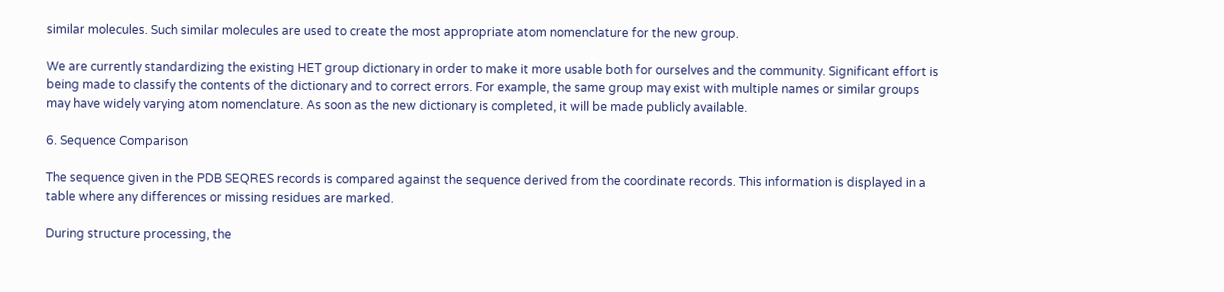similar molecules. Such similar molecules are used to create the most appropriate atom nomenclature for the new group.

We are currently standardizing the existing HET group dictionary in order to make it more usable both for ourselves and the community. Significant effort is being made to classify the contents of the dictionary and to correct errors. For example, the same group may exist with multiple names or similar groups may have widely varying atom nomenclature. As soon as the new dictionary is completed, it will be made publicly available.

6. Sequence Comparison

The sequence given in the PDB SEQRES records is compared against the sequence derived from the coordinate records. This information is displayed in a table where any differences or missing residues are marked.

During structure processing, the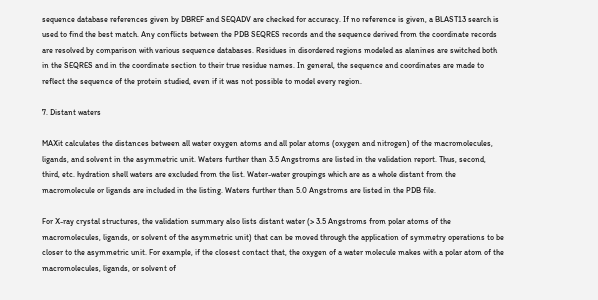sequence database references given by DBREF and SEQADV are checked for accuracy. If no reference is given, a BLAST13 search is used to find the best match. Any conflicts between the PDB SEQRES records and the sequence derived from the coordinate records are resolved by comparison with various sequence databases. Residues in disordered regions modeled as alanines are switched both in the SEQRES and in the coordinate section to their true residue names. In general, the sequence and coordinates are made to reflect the sequence of the protein studied, even if it was not possible to model every region.

7. Distant waters

MAXit calculates the distances between all water oxygen atoms and all polar atoms (oxygen and nitrogen) of the macromolecules, ligands, and solvent in the asymmetric unit. Waters further than 3.5 Angstroms are listed in the validation report. Thus, second, third, etc. hydration shell waters are excluded from the list. Water-water groupings which are as a whole distant from the macromolecule or ligands are included in the listing. Waters further than 5.0 Angstroms are listed in the PDB file.

For X-ray crystal structures, the validation summary also lists distant water (> 3.5 Angstroms from polar atoms of the macromolecules, ligands, or solvent of the asymmetric unit) that can be moved through the application of symmetry operations to be closer to the asymmetric unit. For example, if the closest contact that, the oxygen of a water molecule makes with a polar atom of the macromolecules, ligands, or solvent of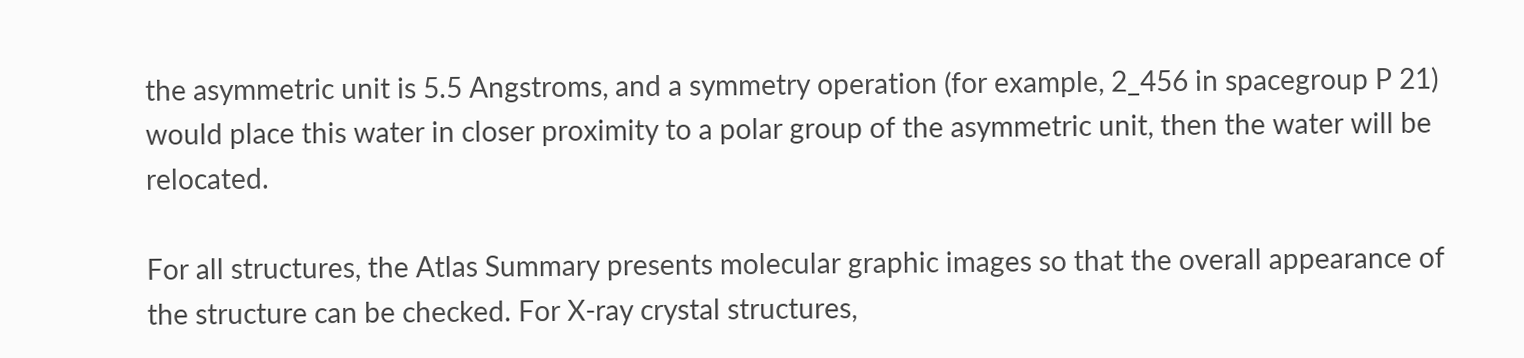the asymmetric unit is 5.5 Angstroms, and a symmetry operation (for example, 2_456 in spacegroup P 21) would place this water in closer proximity to a polar group of the asymmetric unit, then the water will be relocated.

For all structures, the Atlas Summary presents molecular graphic images so that the overall appearance of the structure can be checked. For X-ray crystal structures,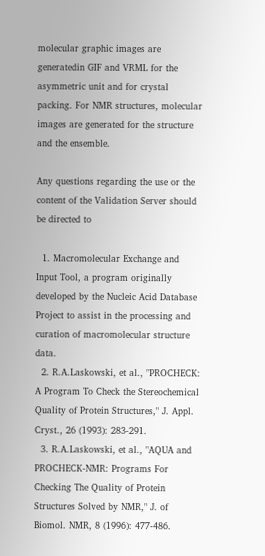molecular graphic images are generatedin GIF and VRML for the asymmetric unit and for crystal packing. For NMR structures, molecular images are generated for the structure and the ensemble.

Any questions regarding the use or the content of the Validation Server should be directed to

  1. Macromolecular Exchange and Input Tool, a program originally developed by the Nucleic Acid Database Project to assist in the processing and curation of macromolecular structure data.
  2. R.A.Laskowski, et al., "PROCHECK: A Program To Check the Stereochemical Quality of Protein Structures," J. Appl. Cryst., 26 (1993): 283-291.
  3. R.A.Laskowski, et al., "AQUA and PROCHECK-NMR: Programs For Checking The Quality of Protein Structures Solved by NMR," J. of Biomol. NMR, 8 (1996): 477-486.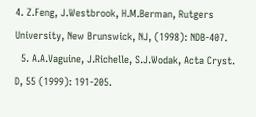4. Z.Feng, J.Westbrook, H.M.Berman, Rutgers University, New Brunswick, NJ, (1998): NDB-407.
  5. A.A.Vaguine, J.Richelle, S.J.Wodak, Acta Cryst. D, 55 (1999): 191-205.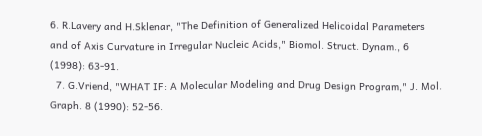6. R.Lavery and H.Sklenar, "The Definition of Generalized Helicoidal Parameters and of Axis Curvature in Irregular Nucleic Acids," Biomol. Struct. Dynam., 6 (1998): 63-91.
  7. G.Vriend, "WHAT IF: A Molecular Modeling and Drug Design Program," J. Mol. Graph. 8 (1990): 52-56.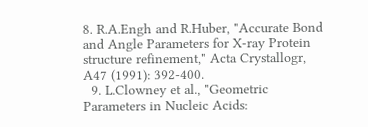8. R.A.Engh and R.Huber, "Accurate Bond and Angle Parameters for X-ray Protein structure refinement," Acta Crystallogr, A47 (1991): 392-400.
  9. L.Clowney et al., "Geometric Parameters in Nucleic Acids: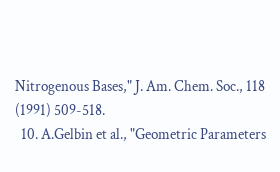Nitrogenous Bases," J. Am. Chem. Soc., 118 (1991) 509-518.
  10. A.Gelbin et al., "Geometric Parameters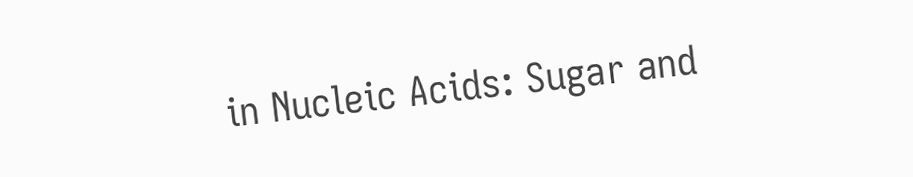in Nucleic Acids: Sugar and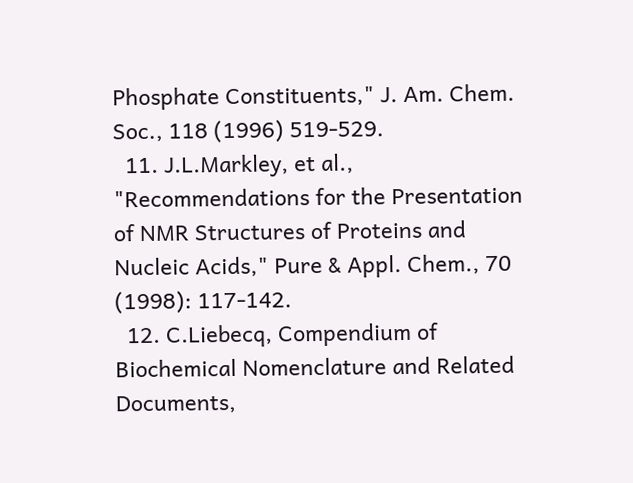Phosphate Constituents," J. Am. Chem. Soc., 118 (1996) 519-529.
  11. J.L.Markley, et al., "Recommendations for the Presentation of NMR Structures of Proteins and Nucleic Acids," Pure & Appl. Chem., 70 (1998): 117-142.
  12. C.Liebecq, Compendium of Biochemical Nomenclature and Related Documents,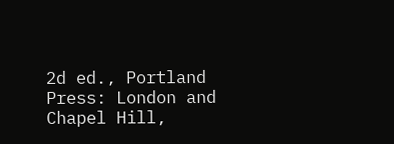2d ed., Portland Press: London and Chapel Hill,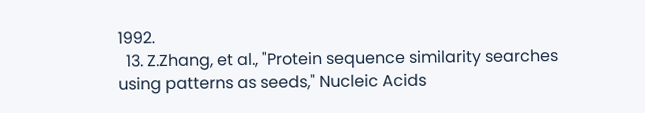1992.
  13. Z.Zhang, et al., "Protein sequence similarity searches using patterns as seeds," Nucleic Acids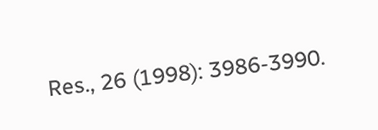Res., 26 (1998): 3986-3990.